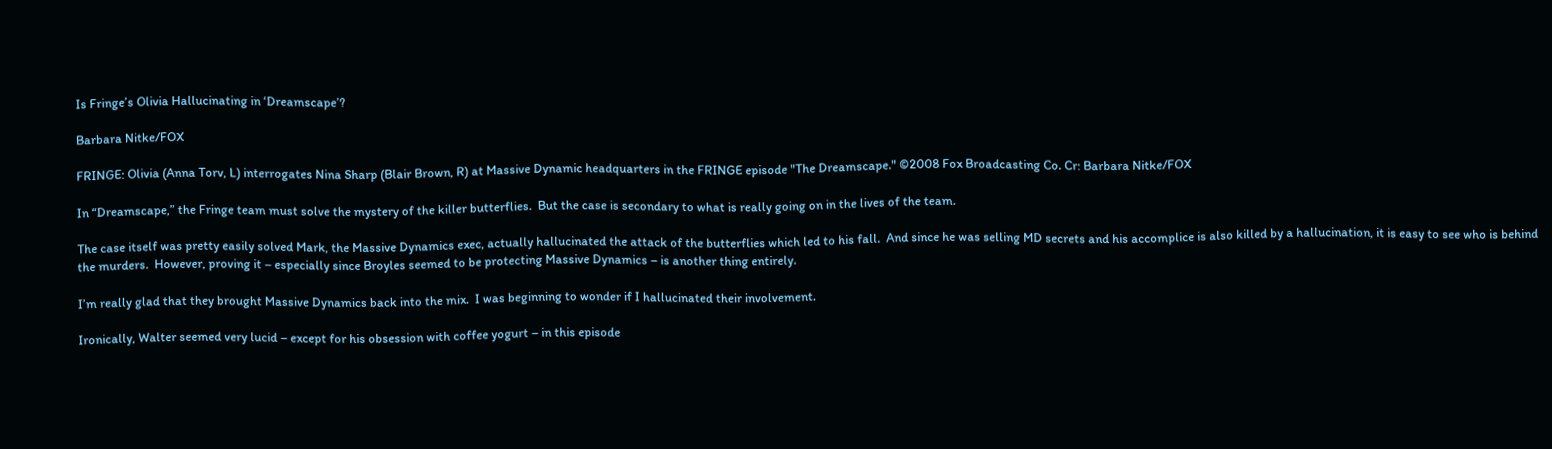Is Fringe’s Olivia Hallucinating in ‘Dreamscape’?

Barbara Nitke/FOX

FRINGE: Olivia (Anna Torv, L) interrogates Nina Sharp (Blair Brown, R) at Massive Dynamic headquarters in the FRINGE episode "The Dreamscape." ©2008 Fox Broadcasting Co. Cr: Barbara Nitke/FOX

In “Dreamscape,” the Fringe team must solve the mystery of the killer butterflies.  But the case is secondary to what is really going on in the lives of the team.

The case itself was pretty easily solved Mark, the Massive Dynamics exec, actually hallucinated the attack of the butterflies which led to his fall.  And since he was selling MD secrets and his accomplice is also killed by a hallucination, it is easy to see who is behind the murders.  However, proving it – especially since Broyles seemed to be protecting Massive Dynamics – is another thing entirely.

I’m really glad that they brought Massive Dynamics back into the mix.  I was beginning to wonder if I hallucinated their involvement.

Ironically, Walter seemed very lucid – except for his obsession with coffee yogurt – in this episode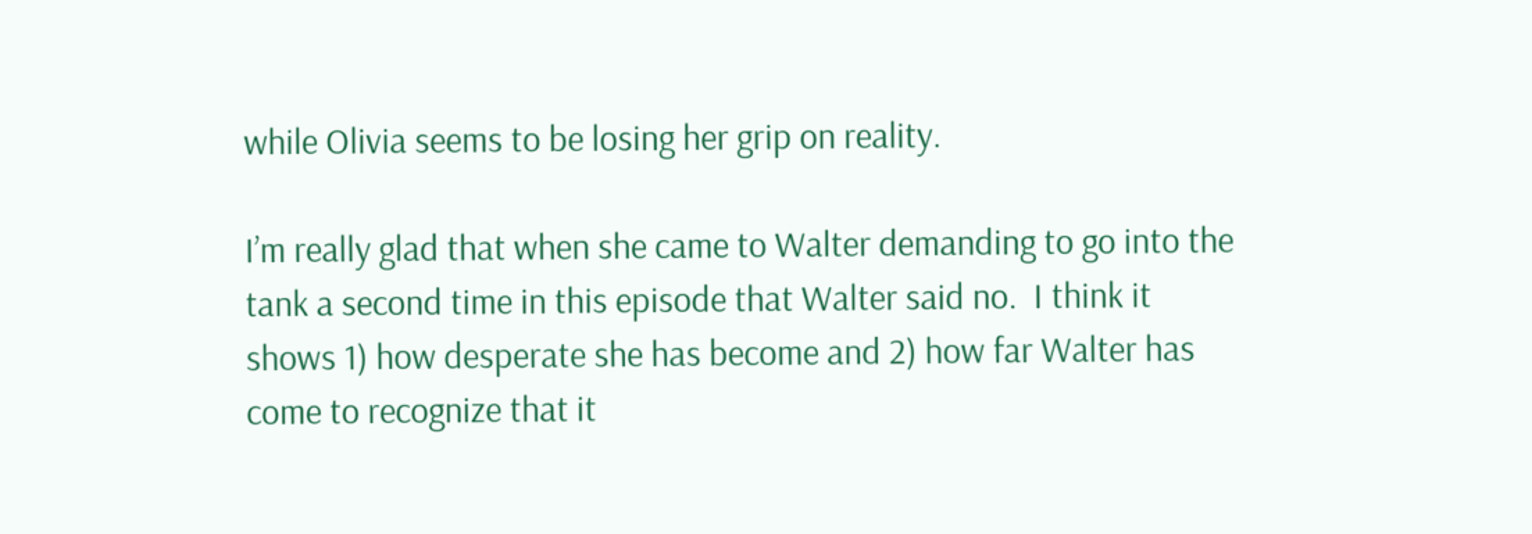while Olivia seems to be losing her grip on reality.

I’m really glad that when she came to Walter demanding to go into the tank a second time in this episode that Walter said no.  I think it shows 1) how desperate she has become and 2) how far Walter has come to recognize that it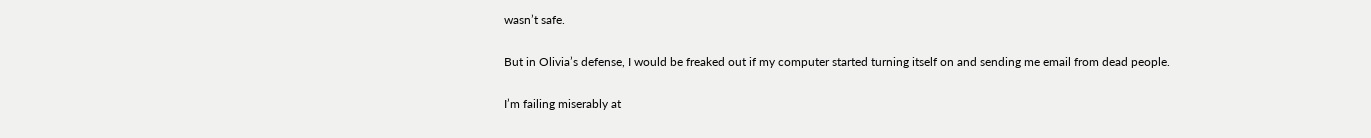wasn’t safe.

But in Olivia’s defense, I would be freaked out if my computer started turning itself on and sending me email from dead people.

I’m failing miserably at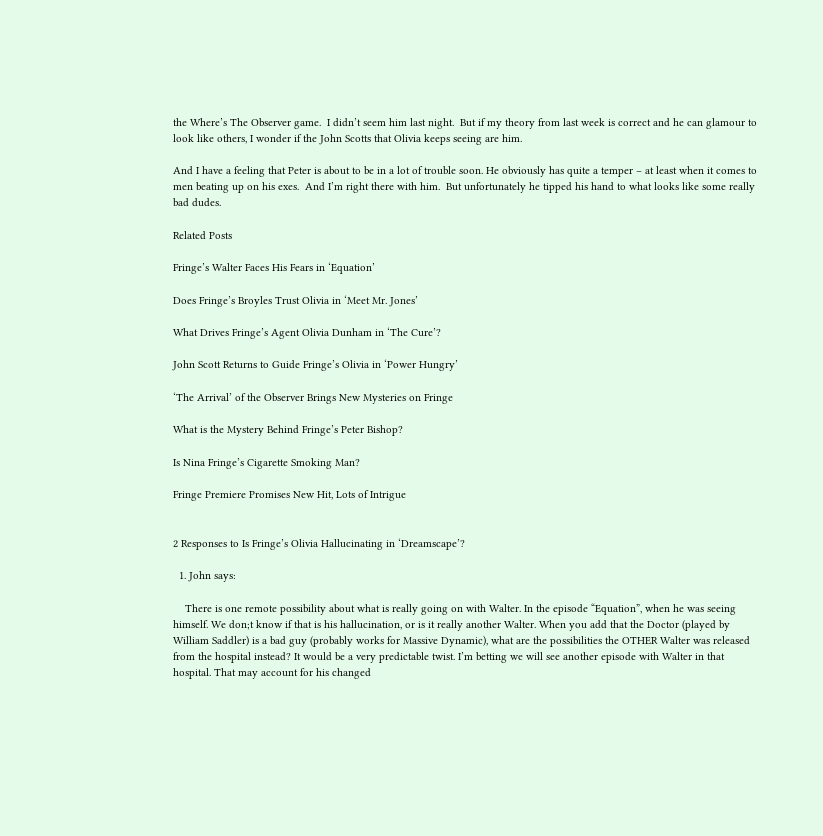the Where’s The Observer game.  I didn’t seem him last night.  But if my theory from last week is correct and he can glamour to look like others, I wonder if the John Scotts that Olivia keeps seeing are him.

And I have a feeling that Peter is about to be in a lot of trouble soon. He obviously has quite a temper – at least when it comes to men beating up on his exes.  And I’m right there with him.  But unfortunately he tipped his hand to what looks like some really bad dudes.

Related Posts

Fringe’s Walter Faces His Fears in ‘Equation’

Does Fringe’s Broyles Trust Olivia in ‘Meet Mr. Jones’

What Drives Fringe’s Agent Olivia Dunham in ‘The Cure’?

John Scott Returns to Guide Fringe’s Olivia in ‘Power Hungry’

‘The Arrival’ of the Observer Brings New Mysteries on Fringe

What is the Mystery Behind Fringe’s Peter Bishop?

Is Nina Fringe’s Cigarette Smoking Man?

Fringe Premiere Promises New Hit, Lots of Intrigue


2 Responses to Is Fringe’s Olivia Hallucinating in ‘Dreamscape’?

  1. John says:

    There is one remote possibility about what is really going on with Walter. In the episode “Equation”, when he was seeing himself. We don;t know if that is his hallucination, or is it really another Walter. When you add that the Doctor (played by William Saddler) is a bad guy (probably works for Massive Dynamic), what are the possibilities the OTHER Walter was released from the hospital instead? It would be a very predictable twist. I’m betting we will see another episode with Walter in that hospital. That may account for his changed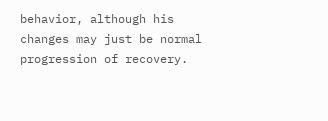behavior, although his changes may just be normal progression of recovery.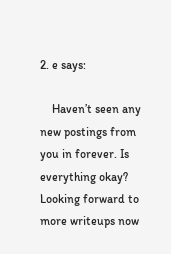2. e says:

    Haven’t seen any new postings from you in forever. Is everything okay? Looking forward to more writeups now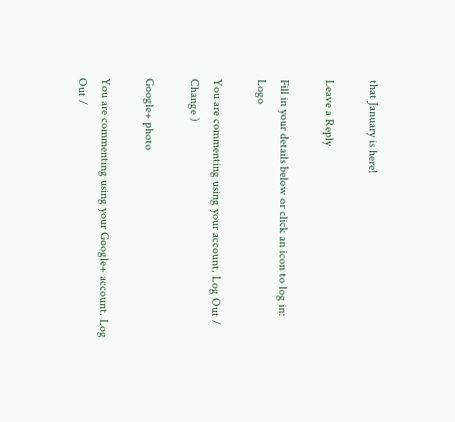that January is here!

Leave a Reply

Fill in your details below or click an icon to log in: Logo

You are commenting using your account. Log Out /  Change )

Google+ photo

You are commenting using your Google+ account. Log Out /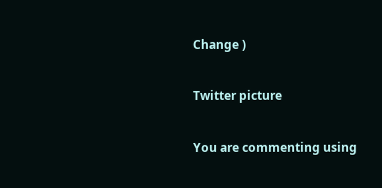Change )

Twitter picture

You are commenting using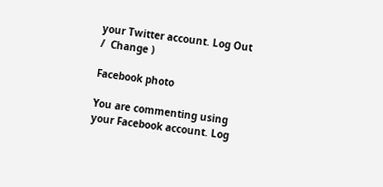your Twitter account. Log Out /  Change )

Facebook photo

You are commenting using your Facebook account. Log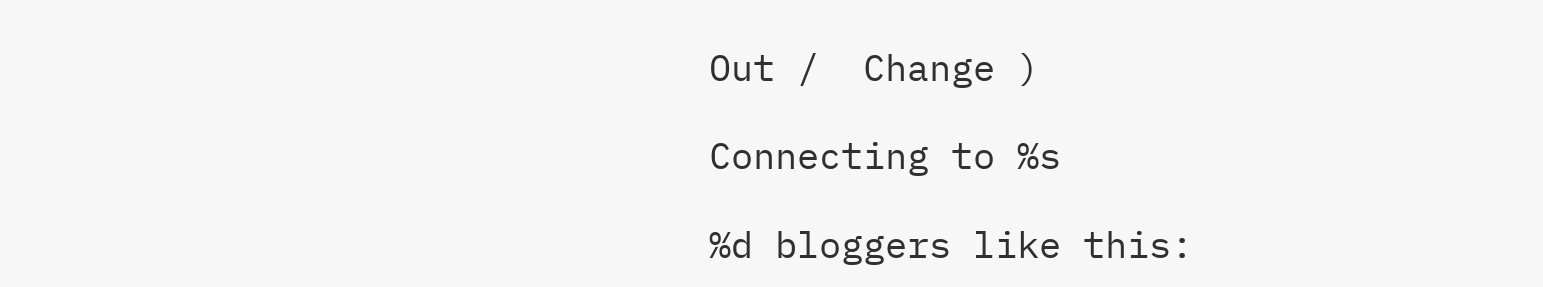Out /  Change )

Connecting to %s

%d bloggers like this: